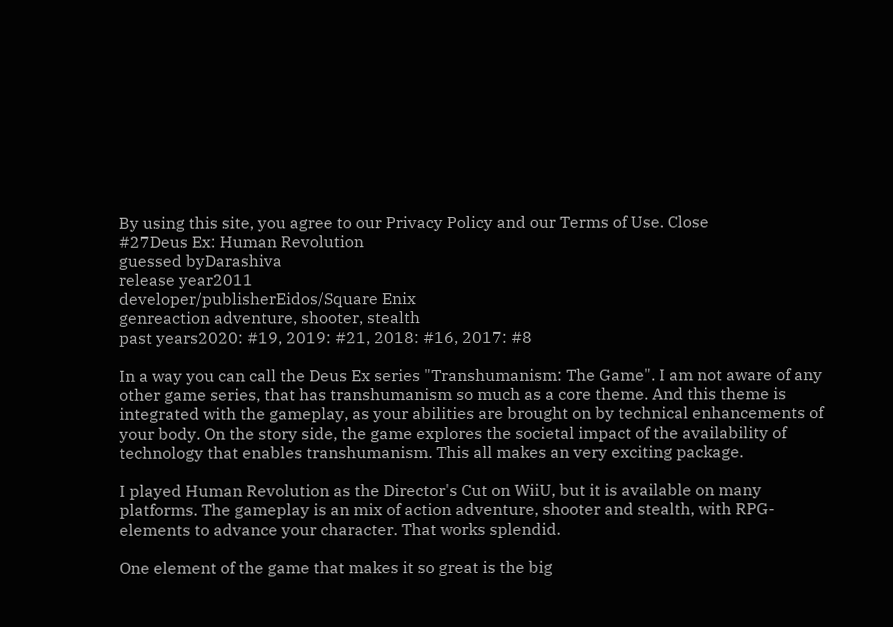By using this site, you agree to our Privacy Policy and our Terms of Use. Close
#27Deus Ex: Human Revolution
guessed byDarashiva
release year2011
developer/publisherEidos/Square Enix
genreaction adventure, shooter, stealth
past years2020: #19, 2019: #21, 2018: #16, 2017: #8

In a way you can call the Deus Ex series "Transhumanism: The Game". I am not aware of any other game series, that has transhumanism so much as a core theme. And this theme is integrated with the gameplay, as your abilities are brought on by technical enhancements of your body. On the story side, the game explores the societal impact of the availability of technology that enables transhumanism. This all makes an very exciting package.

I played Human Revolution as the Director's Cut on WiiU, but it is available on many platforms. The gameplay is an mix of action adventure, shooter and stealth, with RPG-elements to advance your character. That works splendid.

One element of the game that makes it so great is the big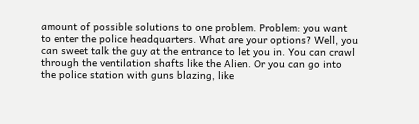amount of possible solutions to one problem. Problem: you want to enter the police headquarters. What are your options? Well, you can sweet talk the guy at the entrance to let you in. You can crawl through the ventilation shafts like the Alien. Or you can go into the police station with guns blazing, like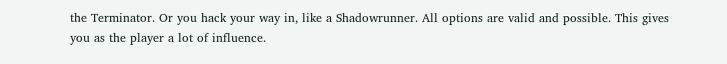the Terminator. Or you hack your way in, like a Shadowrunner. All options are valid and possible. This gives you as the player a lot of influence.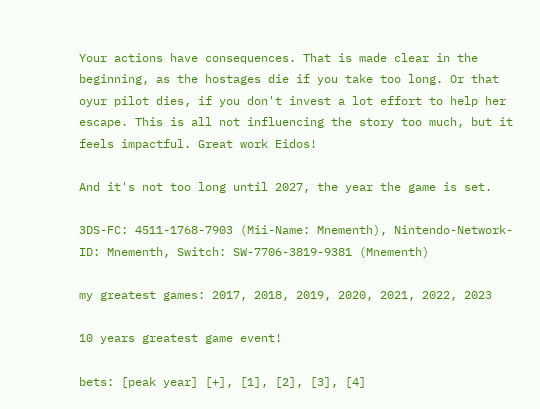Your actions have consequences. That is made clear in the beginning, as the hostages die if you take too long. Or that oyur pilot dies, if you don't invest a lot effort to help her escape. This is all not influencing the story too much, but it feels impactful. Great work Eidos!

And it's not too long until 2027, the year the game is set.

3DS-FC: 4511-1768-7903 (Mii-Name: Mnementh), Nintendo-Network-ID: Mnementh, Switch: SW-7706-3819-9381 (Mnementh)

my greatest games: 2017, 2018, 2019, 2020, 2021, 2022, 2023

10 years greatest game event!

bets: [peak year] [+], [1], [2], [3], [4]